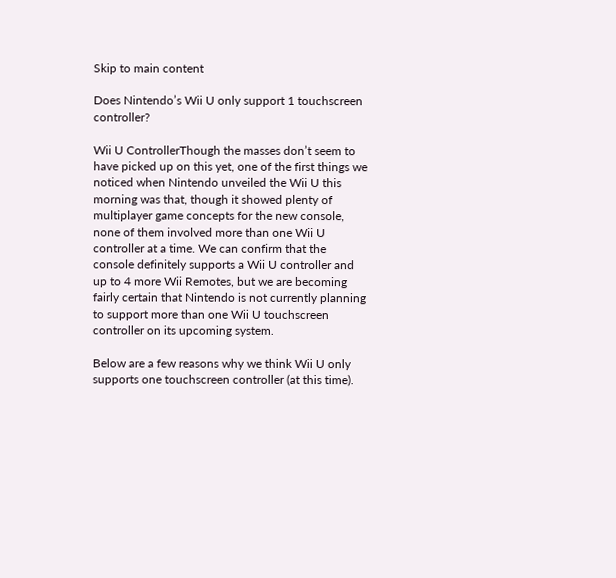Skip to main content

Does Nintendo’s Wii U only support 1 touchscreen controller?

Wii U ControllerThough the masses don’t seem to have picked up on this yet, one of the first things we noticed when Nintendo unveiled the Wii U this morning was that, though it showed plenty of multiplayer game concepts for the new console, none of them involved more than one Wii U controller at a time. We can confirm that the console definitely supports a Wii U controller and up to 4 more Wii Remotes, but we are becoming fairly certain that Nintendo is not currently planning to support more than one Wii U touchscreen controller on its upcoming system.

Below are a few reasons why we think Wii U only supports one touchscreen controller (at this time).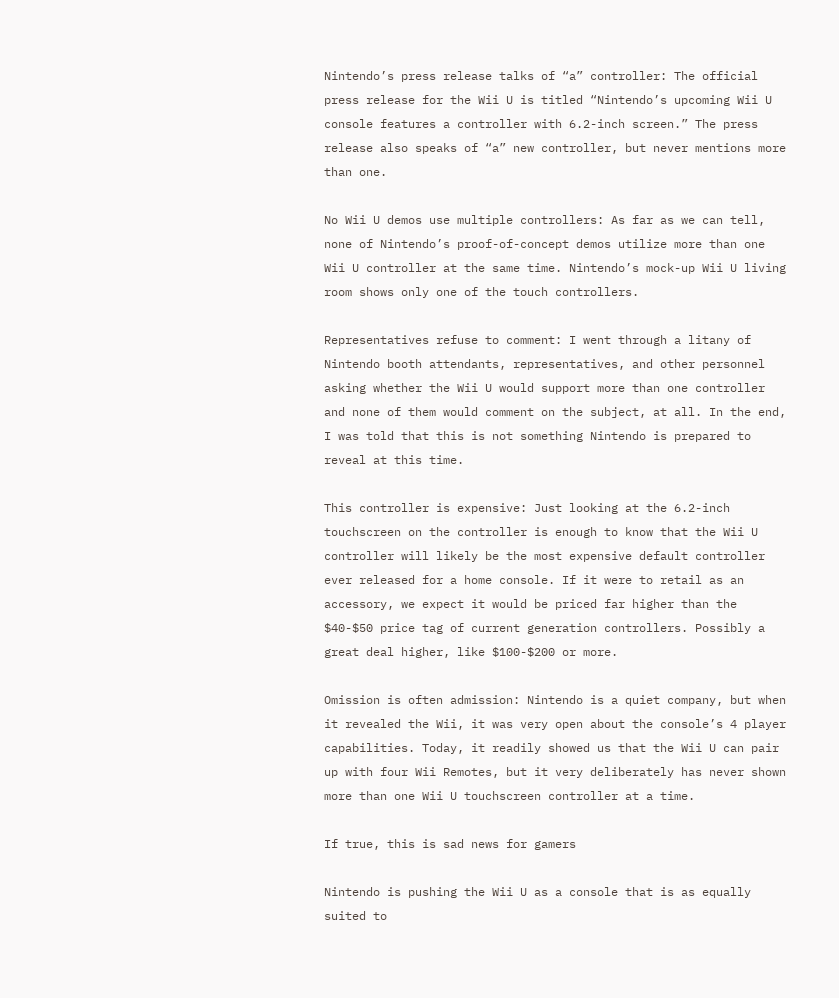Nintendo’s press release talks of “a” controller: The official press release for the Wii U is titled “Nintendo’s upcoming Wii U console features a controller with 6.2-inch screen.” The press release also speaks of “a” new controller, but never mentions more than one.

No Wii U demos use multiple controllers: As far as we can tell, none of Nintendo’s proof-of-concept demos utilize more than one Wii U controller at the same time. Nintendo’s mock-up Wii U living room shows only one of the touch controllers.

Representatives refuse to comment: I went through a litany of Nintendo booth attendants, representatives, and other personnel asking whether the Wii U would support more than one controller and none of them would comment on the subject, at all. In the end, I was told that this is not something Nintendo is prepared to reveal at this time.

This controller is expensive: Just looking at the 6.2-inch touchscreen on the controller is enough to know that the Wii U controller will likely be the most expensive default controller ever released for a home console. If it were to retail as an accessory, we expect it would be priced far higher than the $40-$50 price tag of current generation controllers. Possibly a great deal higher, like $100-$200 or more.

Omission is often admission: Nintendo is a quiet company, but when it revealed the Wii, it was very open about the console’s 4 player capabilities. Today, it readily showed us that the Wii U can pair up with four Wii Remotes, but it very deliberately has never shown more than one Wii U touchscreen controller at a time.

If true, this is sad news for gamers

Nintendo is pushing the Wii U as a console that is as equally suited to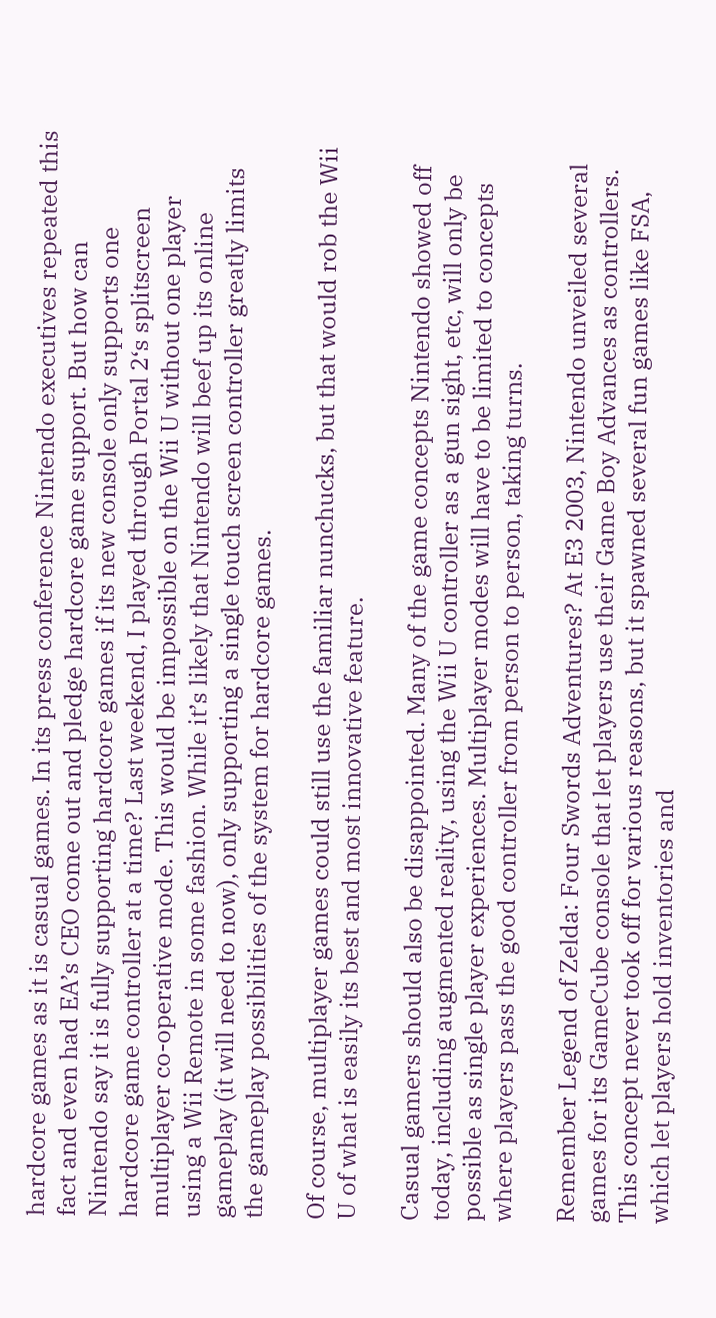hardcore games as it is casual games. In its press conference Nintendo executives repeated this fact and even had EA’s CEO come out and pledge hardcore game support. But how can Nintendo say it is fully supporting hardcore games if its new console only supports one hardcore game controller at a time? Last weekend, I played through Portal 2‘s splitscreen multiplayer co-operative mode. This would be impossible on the Wii U without one player using a Wii Remote in some fashion. While it’s likely that Nintendo will beef up its online gameplay (it will need to now), only supporting a single touch screen controller greatly limits the gameplay possibilities of the system for hardcore games.

Of course, multiplayer games could still use the familiar nunchucks, but that would rob the Wii U of what is easily its best and most innovative feature.

Casual gamers should also be disappointed. Many of the game concepts Nintendo showed off today, including augmented reality, using the Wii U controller as a gun sight, etc, will only be possible as single player experiences. Multiplayer modes will have to be limited to concepts where players pass the good controller from person to person, taking turns.

Remember Legend of Zelda: Four Swords Adventures? At E3 2003, Nintendo unveiled several games for its GameCube console that let players use their Game Boy Advances as controllers. This concept never took off for various reasons, but it spawned several fun games like FSA, which let players hold inventories and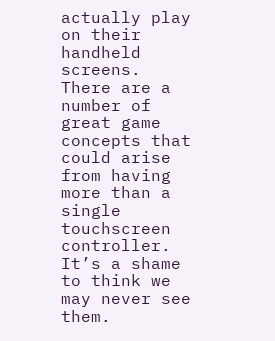actually play on their handheld screens. There are a number of great game concepts that could arise from having more than a single touchscreen controller. It’s a shame to think we may never see them.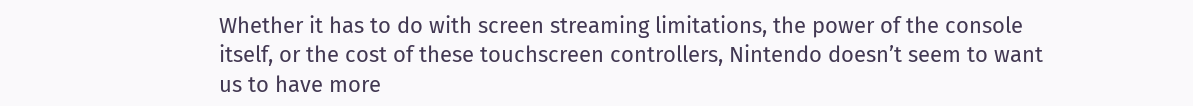Whether it has to do with screen streaming limitations, the power of the console itself, or the cost of these touchscreen controllers, Nintendo doesn’t seem to want us to have more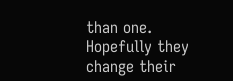than one. Hopefully they change their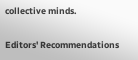collective minds.

Editors' Recommendations